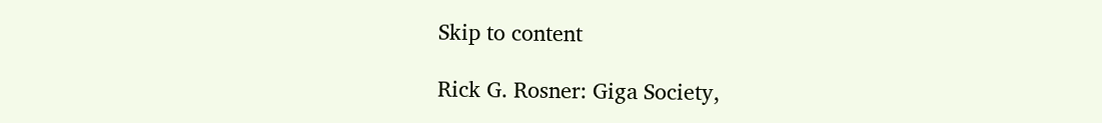Skip to content

Rick G. Rosner: Giga Society,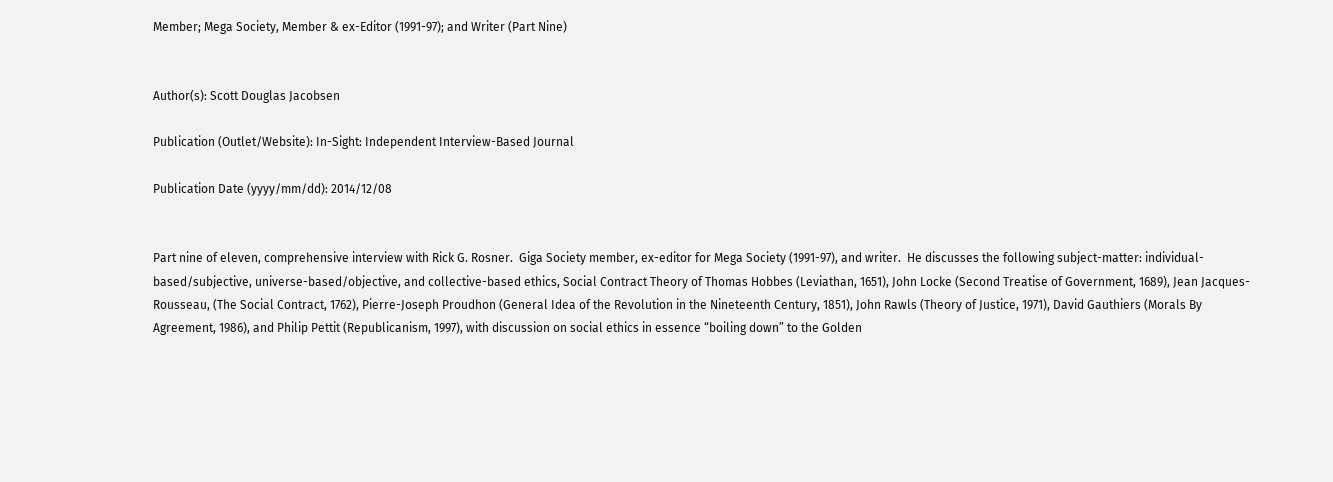Member; Mega Society, Member & ex-Editor (1991-97); and Writer (Part Nine)


Author(s): Scott Douglas Jacobsen

Publication (Outlet/Website): In-Sight: Independent Interview-Based Journal

Publication Date (yyyy/mm/dd): 2014/12/08


Part nine of eleven, comprehensive interview with Rick G. Rosner.  Giga Society member, ex-editor for Mega Society (1991-97), and writer.  He discusses the following subject-matter: individual-based/subjective, universe-based/objective, and collective-based ethics, Social Contract Theory of Thomas Hobbes (Leviathan, 1651), John Locke (Second Treatise of Government, 1689), Jean Jacques-Rousseau, (The Social Contract, 1762), Pierre-Joseph Proudhon (General Idea of the Revolution in the Nineteenth Century, 1851), John Rawls (Theory of Justice, 1971), David Gauthiers (Morals By Agreement, 1986), and Philip Pettit (Republicanism, 1997), with discussion on social ethics in essence “boiling down” to the Golden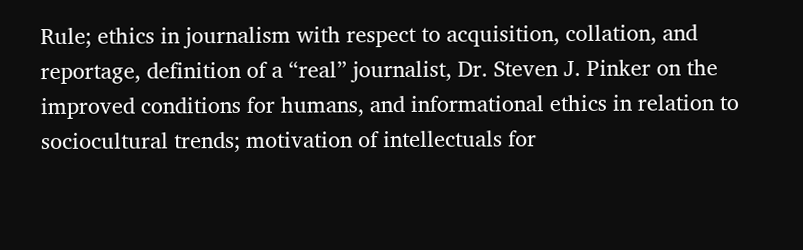Rule; ethics in journalism with respect to acquisition, collation, and reportage, definition of a “real” journalist, Dr. Steven J. Pinker on the improved conditions for humans, and informational ethics in relation to sociocultural trends; motivation of intellectuals for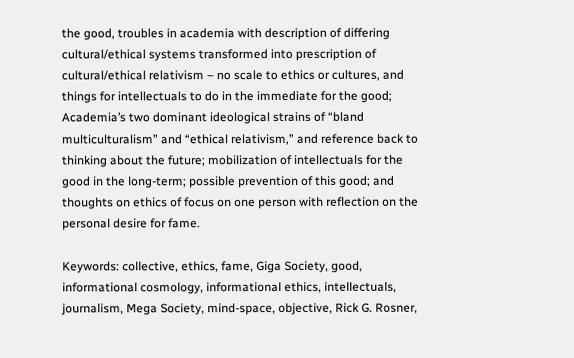the good, troubles in academia with description of differing cultural/ethical systems transformed into prescription of cultural/ethical relativism – no scale to ethics or cultures, and things for intellectuals to do in the immediate for the good; Academia’s two dominant ideological strains of “bland multiculturalism” and “ethical relativism,” and reference back to thinking about the future; mobilization of intellectuals for the good in the long-term; possible prevention of this good; and thoughts on ethics of focus on one person with reflection on the personal desire for fame.

Keywords: collective, ethics, fame, Giga Society, good, informational cosmology, informational ethics, intellectuals, journalism, Mega Society, mind-space, objective, Rick G. Rosner,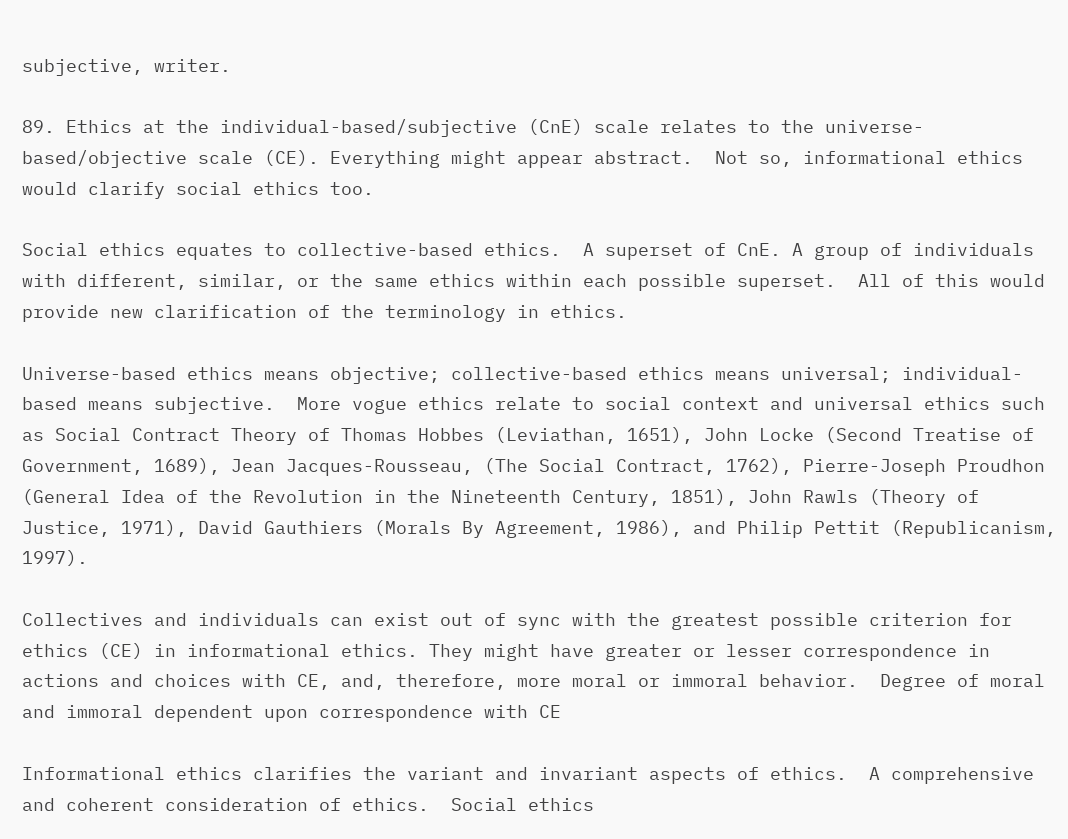subjective, writer.

89. Ethics at the individual-based/subjective (CnE) scale relates to the universe-based/objective scale (CE). Everything might appear abstract.  Not so, informational ethics would clarify social ethics too.

Social ethics equates to collective-based ethics.  A superset of CnE. A group of individuals with different, similar, or the same ethics within each possible superset.  All of this would provide new clarification of the terminology in ethics.

Universe-based ethics means objective; collective-based ethics means universal; individual-based means subjective.  More vogue ethics relate to social context and universal ethics such as Social Contract Theory of Thomas Hobbes (Leviathan, 1651), John Locke (Second Treatise of Government, 1689), Jean Jacques-Rousseau, (The Social Contract, 1762), Pierre-Joseph Proudhon (General Idea of the Revolution in the Nineteenth Century, 1851), John Rawls (Theory of Justice, 1971), David Gauthiers (Morals By Agreement, 1986), and Philip Pettit (Republicanism, 1997).

Collectives and individuals can exist out of sync with the greatest possible criterion for ethics (CE) in informational ethics. They might have greater or lesser correspondence in actions and choices with CE, and, therefore, more moral or immoral behavior.  Degree of moral and immoral dependent upon correspondence with CE

Informational ethics clarifies the variant and invariant aspects of ethics.  A comprehensive and coherent consideration of ethics.  Social ethics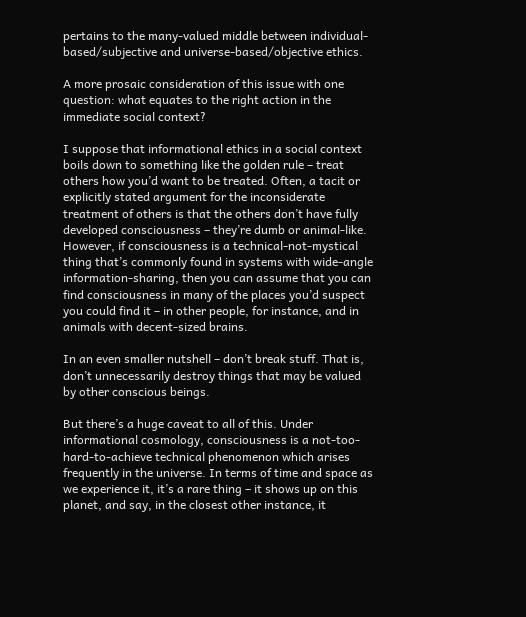pertains to the many-valued middle between individual-based/subjective and universe-based/objective ethics.

A more prosaic consideration of this issue with one question: what equates to the right action in the immediate social context?

I suppose that informational ethics in a social context boils down to something like the golden rule – treat others how you’d want to be treated. Often, a tacit or explicitly stated argument for the inconsiderate treatment of others is that the others don’t have fully developed consciousness – they’re dumb or animal-like. However, if consciousness is a technical-not-mystical thing that’s commonly found in systems with wide-angle information-sharing, then you can assume that you can find consciousness in many of the places you’d suspect you could find it – in other people, for instance, and in animals with decent-sized brains.

In an even smaller nutshell – don’t break stuff. That is, don’t unnecessarily destroy things that may be valued by other conscious beings.

But there’s a huge caveat to all of this. Under informational cosmology, consciousness is a not-too-hard-to-achieve technical phenomenon which arises frequently in the universe. In terms of time and space as we experience it, it’s a rare thing – it shows up on this planet, and say, in the closest other instance, it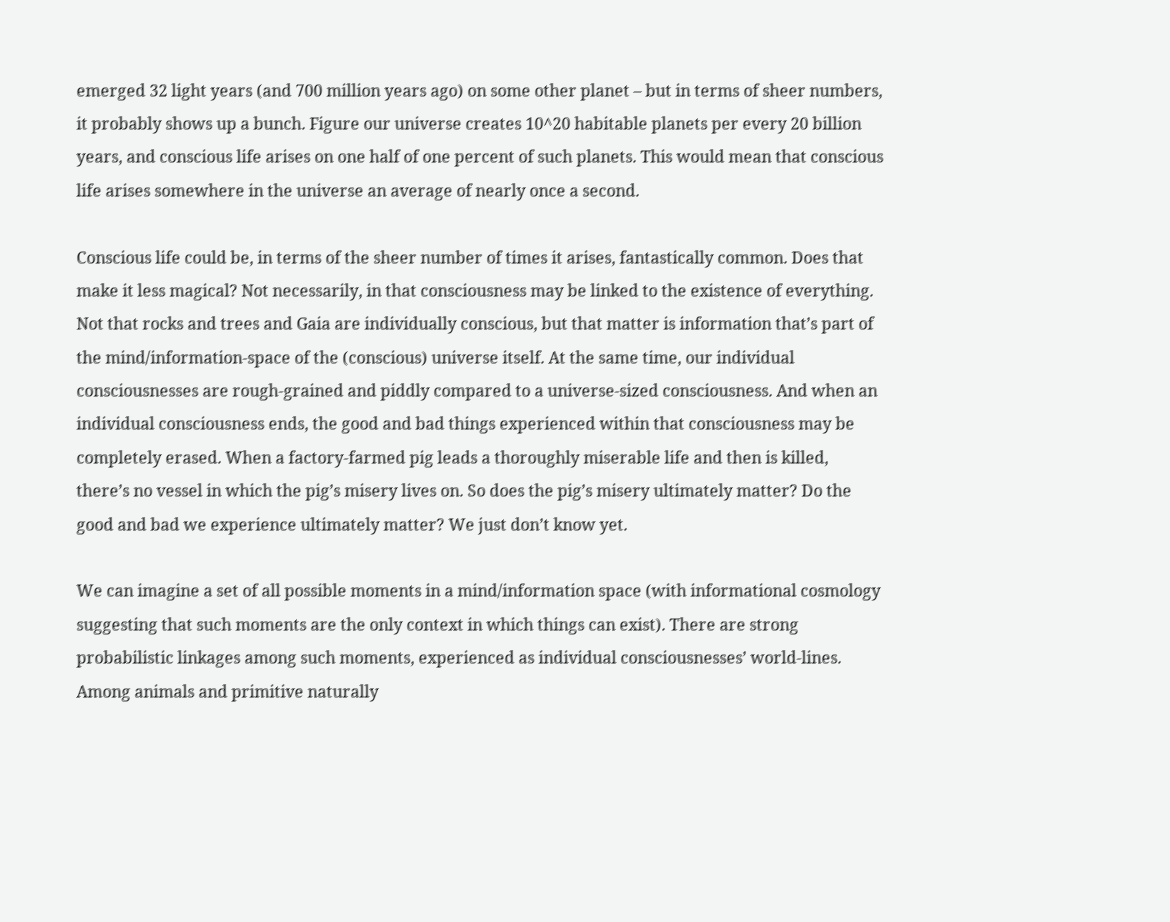emerged 32 light years (and 700 million years ago) on some other planet – but in terms of sheer numbers, it probably shows up a bunch. Figure our universe creates 10^20 habitable planets per every 20 billion years, and conscious life arises on one half of one percent of such planets. This would mean that conscious life arises somewhere in the universe an average of nearly once a second.

Conscious life could be, in terms of the sheer number of times it arises, fantastically common. Does that make it less magical? Not necessarily, in that consciousness may be linked to the existence of everything. Not that rocks and trees and Gaia are individually conscious, but that matter is information that’s part of the mind/information-space of the (conscious) universe itself. At the same time, our individual consciousnesses are rough-grained and piddly compared to a universe-sized consciousness. And when an individual consciousness ends, the good and bad things experienced within that consciousness may be completely erased. When a factory-farmed pig leads a thoroughly miserable life and then is killed, there’s no vessel in which the pig’s misery lives on. So does the pig’s misery ultimately matter? Do the good and bad we experience ultimately matter? We just don’t know yet.

We can imagine a set of all possible moments in a mind/information space (with informational cosmology suggesting that such moments are the only context in which things can exist). There are strong probabilistic linkages among such moments, experienced as individual consciousnesses’ world-lines. Among animals and primitive naturally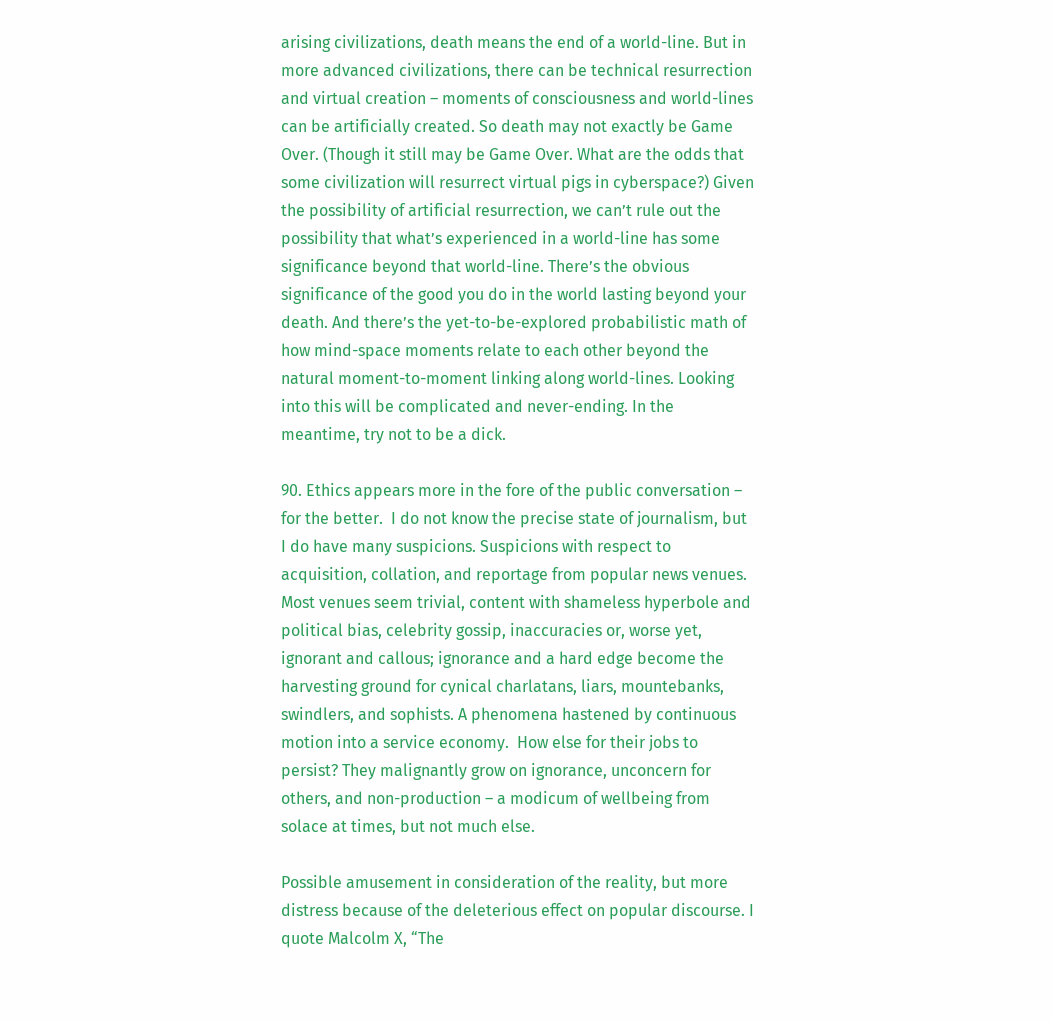arising civilizations, death means the end of a world-line. But in more advanced civilizations, there can be technical resurrection and virtual creation – moments of consciousness and world-lines can be artificially created. So death may not exactly be Game Over. (Though it still may be Game Over. What are the odds that some civilization will resurrect virtual pigs in cyberspace?) Given the possibility of artificial resurrection, we can’t rule out the possibility that what’s experienced in a world-line has some significance beyond that world-line. There’s the obvious significance of the good you do in the world lasting beyond your death. And there’s the yet-to-be-explored probabilistic math of how mind-space moments relate to each other beyond the natural moment-to-moment linking along world-lines. Looking into this will be complicated and never-ending. In the meantime, try not to be a dick.

90. Ethics appears more in the fore of the public conversation – for the better.  I do not know the precise state of journalism, but I do have many suspicions. Suspicions with respect to acquisition, collation, and reportage from popular news venues.    Most venues seem trivial, content with shameless hyperbole and political bias, celebrity gossip, inaccuracies or, worse yet, ignorant and callous; ignorance and a hard edge become the harvesting ground for cynical charlatans, liars, mountebanks, swindlers, and sophists. A phenomena hastened by continuous motion into a service economy.  How else for their jobs to persist? They malignantly grow on ignorance, unconcern for others, and non-production – a modicum of wellbeing from solace at times, but not much else.

Possible amusement in consideration of the reality, but more distress because of the deleterious effect on popular discourse. I quote Malcolm X, “The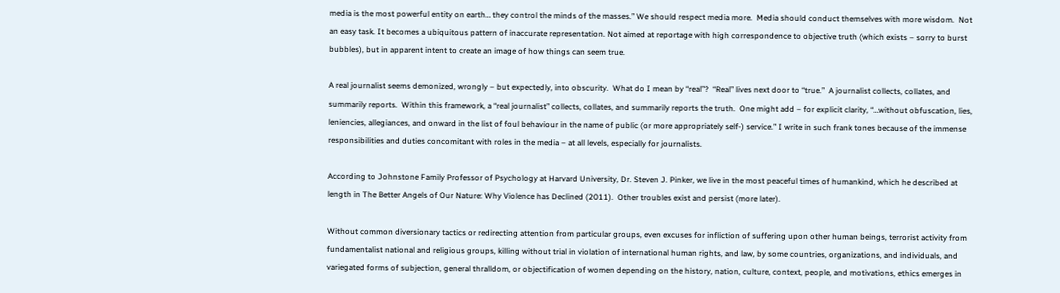media is the most powerful entity on earth… they control the minds of the masses.” We should respect media more.  Media should conduct themselves with more wisdom.  Not an easy task. It becomes a ubiquitous pattern of inaccurate representation. Not aimed at reportage with high correspondence to objective truth (which exists – sorry to burst bubbles), but in apparent intent to create an image of how things can seem true.

A real journalist seems demonized, wrongly – but expectedly, into obscurity.  What do I mean by “real”?  “Real” lives next door to “true.”  A journalist collects, collates, and summarily reports.  Within this framework, a “real journalist” collects, collates, and summarily reports the truth.  One might add – for explicit clarity, “…without obfuscation, lies, leniencies, allegiances, and onward in the list of foul behaviour in the name of public (or more appropriately self-) service.” I write in such frank tones because of the immense responsibilities and duties concomitant with roles in the media – at all levels, especially for journalists.

According to Johnstone Family Professor of Psychology at Harvard University, Dr. Steven J. Pinker, we live in the most peaceful times of humankind, which he described at length in The Better Angels of Our Nature: Why Violence has Declined (2011).  Other troubles exist and persist (more later).

Without common diversionary tactics or redirecting attention from particular groups, even excuses for infliction of suffering upon other human beings, terrorist activity from fundamentalist national and religious groups, killing without trial in violation of international human rights, and law, by some countries, organizations, and individuals, and variegated forms of subjection, general thralldom, or objectification of women depending on the history, nation, culture, context, people, and motivations, ethics emerges in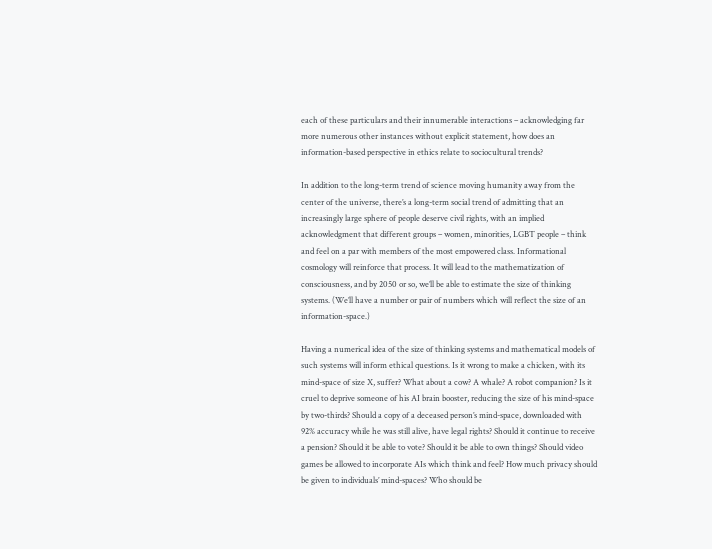each of these particulars and their innumerable interactions – acknowledging far more numerous other instances without explicit statement, how does an information-based perspective in ethics relate to sociocultural trends?

In addition to the long-term trend of science moving humanity away from the center of the universe, there’s a long-term social trend of admitting that an increasingly large sphere of people deserve civil rights, with an implied acknowledgment that different groups – women, minorities, LGBT people – think and feel on a par with members of the most empowered class. Informational cosmology will reinforce that process. It will lead to the mathematization of consciousness, and by 2050 or so, we’ll be able to estimate the size of thinking systems. (We’ll have a number or pair of numbers which will reflect the size of an information-space.)

Having a numerical idea of the size of thinking systems and mathematical models of such systems will inform ethical questions. Is it wrong to make a chicken, with its mind-space of size X, suffer? What about a cow? A whale? A robot companion? Is it cruel to deprive someone of his AI brain booster, reducing the size of his mind-space by two-thirds? Should a copy of a deceased person’s mind-space, downloaded with 92% accuracy while he was still alive, have legal rights? Should it continue to receive a pension? Should it be able to vote? Should it be able to own things? Should video games be allowed to incorporate AIs which think and feel? How much privacy should be given to individuals’ mind-spaces? Who should be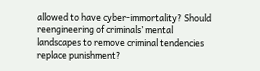allowed to have cyber-immortality? Should reengineering of criminals’ mental landscapes to remove criminal tendencies replace punishment?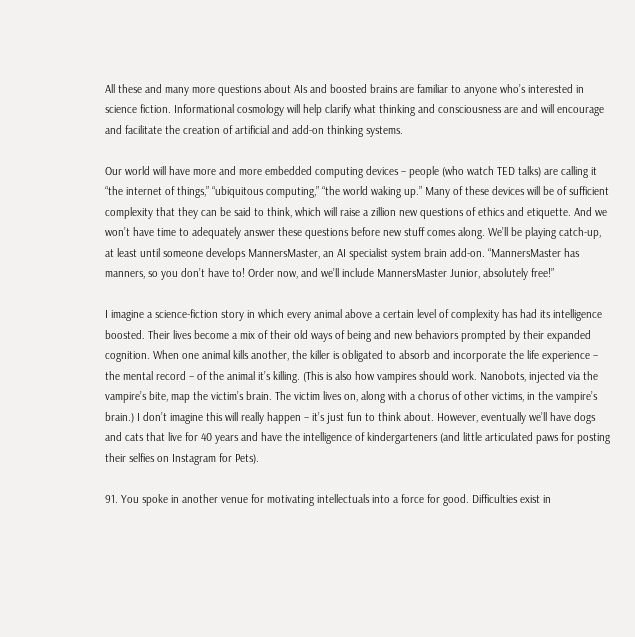All these and many more questions about AIs and boosted brains are familiar to anyone who’s interested in science fiction. Informational cosmology will help clarify what thinking and consciousness are and will encourage and facilitate the creation of artificial and add-on thinking systems.

Our world will have more and more embedded computing devices – people (who watch TED talks) are calling it “the internet of things,” “ubiquitous computing,” “the world waking up.” Many of these devices will be of sufficient complexity that they can be said to think, which will raise a zillion new questions of ethics and etiquette. And we won’t have time to adequately answer these questions before new stuff comes along. We’ll be playing catch-up, at least until someone develops MannersMaster, an AI specialist system brain add-on. “MannersMaster has manners, so you don’t have to! Order now, and we’ll include MannersMaster Junior, absolutely free!”

I imagine a science-fiction story in which every animal above a certain level of complexity has had its intelligence boosted. Their lives become a mix of their old ways of being and new behaviors prompted by their expanded cognition. When one animal kills another, the killer is obligated to absorb and incorporate the life experience – the mental record – of the animal it’s killing. (This is also how vampires should work. Nanobots, injected via the vampire’s bite, map the victim’s brain. The victim lives on, along with a chorus of other victims, in the vampire’s brain.) I don’t imagine this will really happen – it’s just fun to think about. However, eventually we’ll have dogs and cats that live for 40 years and have the intelligence of kindergarteners (and little articulated paws for posting their selfies on Instagram for Pets).

91. You spoke in another venue for motivating intellectuals into a force for good. Difficulties exist in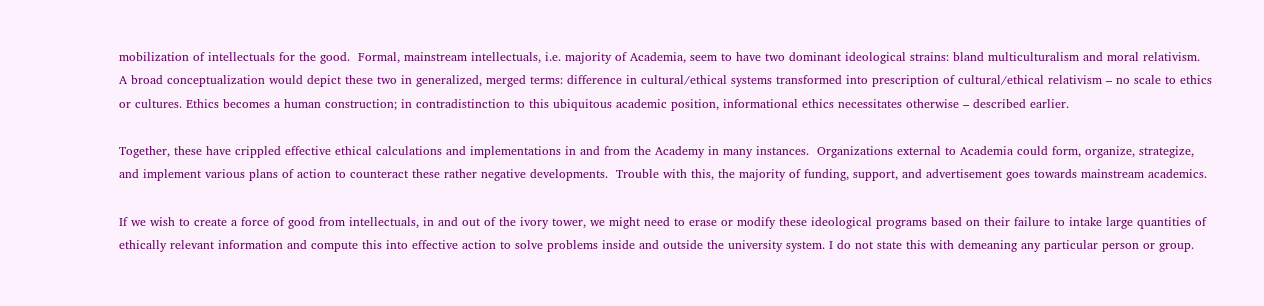mobilization of intellectuals for the good.  Formal, mainstream intellectuals, i.e. majority of Academia, seem to have two dominant ideological strains: bland multiculturalism and moral relativism.   A broad conceptualization would depict these two in generalized, merged terms: difference in cultural/ethical systems transformed into prescription of cultural/ethical relativism – no scale to ethics or cultures. Ethics becomes a human construction; in contradistinction to this ubiquitous academic position, informational ethics necessitates otherwise – described earlier.

Together, these have crippled effective ethical calculations and implementations in and from the Academy in many instances.  Organizations external to Academia could form, organize, strategize, and implement various plans of action to counteract these rather negative developments.  Trouble with this, the majority of funding, support, and advertisement goes towards mainstream academics.

If we wish to create a force of good from intellectuals, in and out of the ivory tower, we might need to erase or modify these ideological programs based on their failure to intake large quantities of ethically relevant information and compute this into effective action to solve problems inside and outside the university system. I do not state this with demeaning any particular person or group.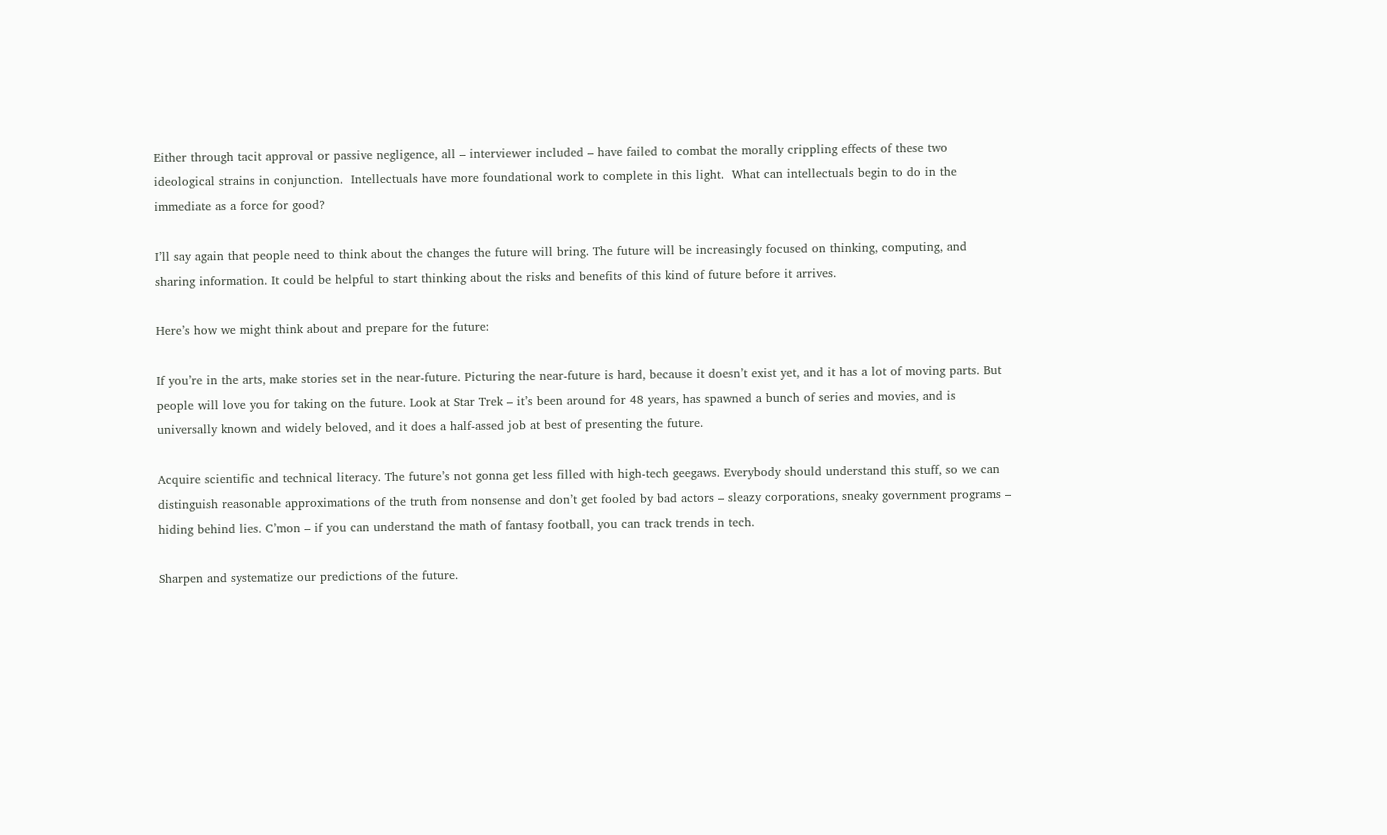Either through tacit approval or passive negligence, all – interviewer included – have failed to combat the morally crippling effects of these two ideological strains in conjunction.  Intellectuals have more foundational work to complete in this light.  What can intellectuals begin to do in the immediate as a force for good?

I’ll say again that people need to think about the changes the future will bring. The future will be increasingly focused on thinking, computing, and sharing information. It could be helpful to start thinking about the risks and benefits of this kind of future before it arrives.

Here’s how we might think about and prepare for the future:

If you’re in the arts, make stories set in the near-future. Picturing the near-future is hard, because it doesn’t exist yet, and it has a lot of moving parts. But people will love you for taking on the future. Look at Star Trek – it’s been around for 48 years, has spawned a bunch of series and movies, and is universally known and widely beloved, and it does a half-assed job at best of presenting the future.

Acquire scientific and technical literacy. The future’s not gonna get less filled with high-tech geegaws. Everybody should understand this stuff, so we can distinguish reasonable approximations of the truth from nonsense and don’t get fooled by bad actors – sleazy corporations, sneaky government programs – hiding behind lies. C’mon – if you can understand the math of fantasy football, you can track trends in tech.

Sharpen and systematize our predictions of the future.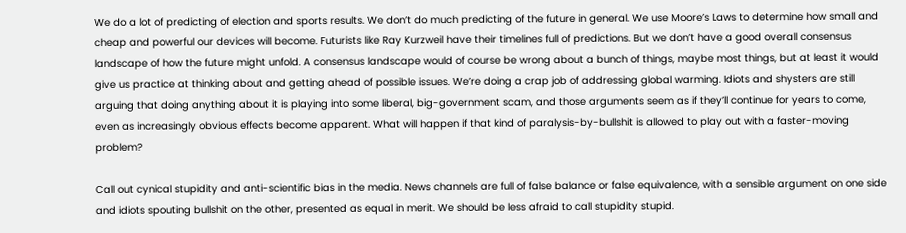We do a lot of predicting of election and sports results. We don’t do much predicting of the future in general. We use Moore’s Laws to determine how small and cheap and powerful our devices will become. Futurists like Ray Kurzweil have their timelines full of predictions. But we don’t have a good overall consensus landscape of how the future might unfold. A consensus landscape would of course be wrong about a bunch of things, maybe most things, but at least it would give us practice at thinking about and getting ahead of possible issues. We’re doing a crap job of addressing global warming. Idiots and shysters are still arguing that doing anything about it is playing into some liberal, big-government scam, and those arguments seem as if they’ll continue for years to come, even as increasingly obvious effects become apparent. What will happen if that kind of paralysis-by-bullshit is allowed to play out with a faster-moving problem?

Call out cynical stupidity and anti-scientific bias in the media. News channels are full of false balance or false equivalence, with a sensible argument on one side and idiots spouting bullshit on the other, presented as equal in merit. We should be less afraid to call stupidity stupid.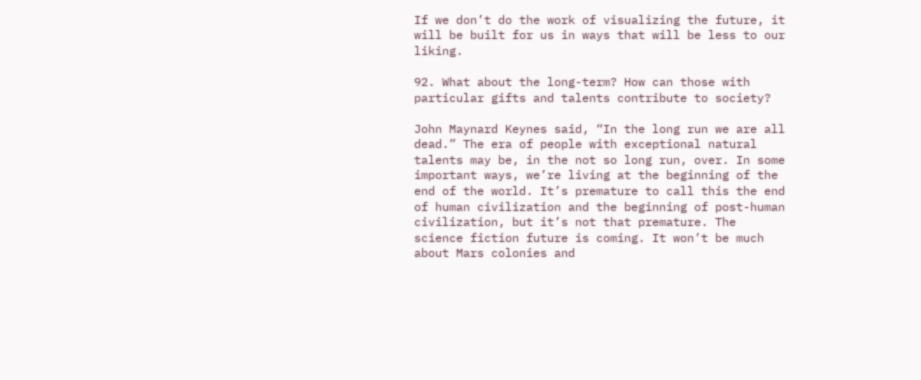If we don’t do the work of visualizing the future, it will be built for us in ways that will be less to our liking.

92. What about the long-term? How can those with particular gifts and talents contribute to society?

John Maynard Keynes said, “In the long run we are all dead.” The era of people with exceptional natural talents may be, in the not so long run, over. In some important ways, we’re living at the beginning of the end of the world. It’s premature to call this the end of human civilization and the beginning of post-human civilization, but it’s not that premature. The science fiction future is coming. It won’t be much about Mars colonies and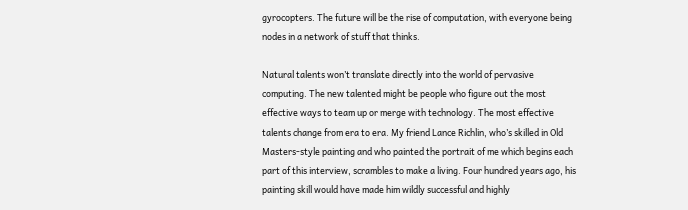gyrocopters. The future will be the rise of computation, with everyone being nodes in a network of stuff that thinks.

Natural talents won’t translate directly into the world of pervasive computing. The new talented might be people who figure out the most effective ways to team up or merge with technology. The most effective talents change from era to era. My friend Lance Richlin, who’s skilled in Old Masters-style painting and who painted the portrait of me which begins each part of this interview, scrambles to make a living. Four hundred years ago, his painting skill would have made him wildly successful and highly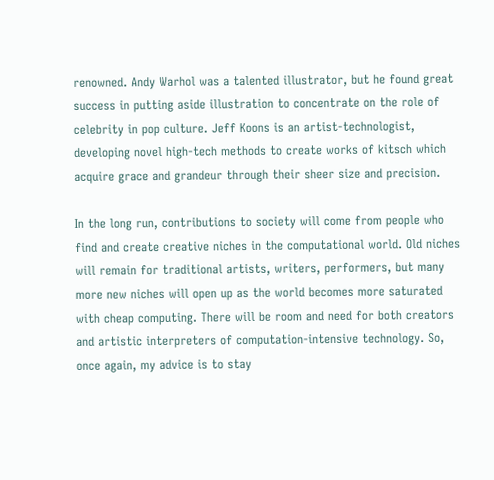renowned. Andy Warhol was a talented illustrator, but he found great success in putting aside illustration to concentrate on the role of celebrity in pop culture. Jeff Koons is an artist-technologist, developing novel high-tech methods to create works of kitsch which acquire grace and grandeur through their sheer size and precision.

In the long run, contributions to society will come from people who find and create creative niches in the computational world. Old niches will remain for traditional artists, writers, performers, but many more new niches will open up as the world becomes more saturated with cheap computing. There will be room and need for both creators and artistic interpreters of computation-intensive technology. So, once again, my advice is to stay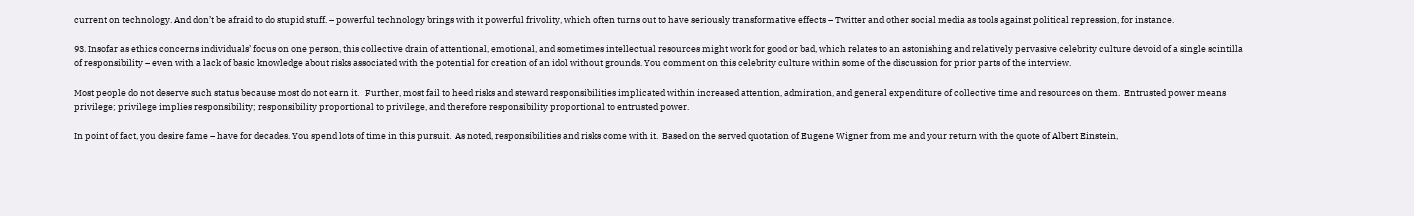current on technology. And don’t be afraid to do stupid stuff. – powerful technology brings with it powerful frivolity, which often turns out to have seriously transformative effects – Twitter and other social media as tools against political repression, for instance.

93. Insofar as ethics concerns individuals’ focus on one person, this collective drain of attentional, emotional, and sometimes intellectual resources might work for good or bad, which relates to an astonishing and relatively pervasive celebrity culture devoid of a single scintilla of responsibility – even with a lack of basic knowledge about risks associated with the potential for creation of an idol without grounds. You comment on this celebrity culture within some of the discussion for prior parts of the interview.

Most people do not deserve such status because most do not earn it.   Further, most fail to heed risks and steward responsibilities implicated within increased attention, admiration, and general expenditure of collective time and resources on them.  Entrusted power means privilege; privilege implies responsibility; responsibility proportional to privilege, and therefore responsibility proportional to entrusted power.

In point of fact, you desire fame – have for decades. You spend lots of time in this pursuit.  As noted, responsibilities and risks come with it.  Based on the served quotation of Eugene Wigner from me and your return with the quote of Albert Einstein,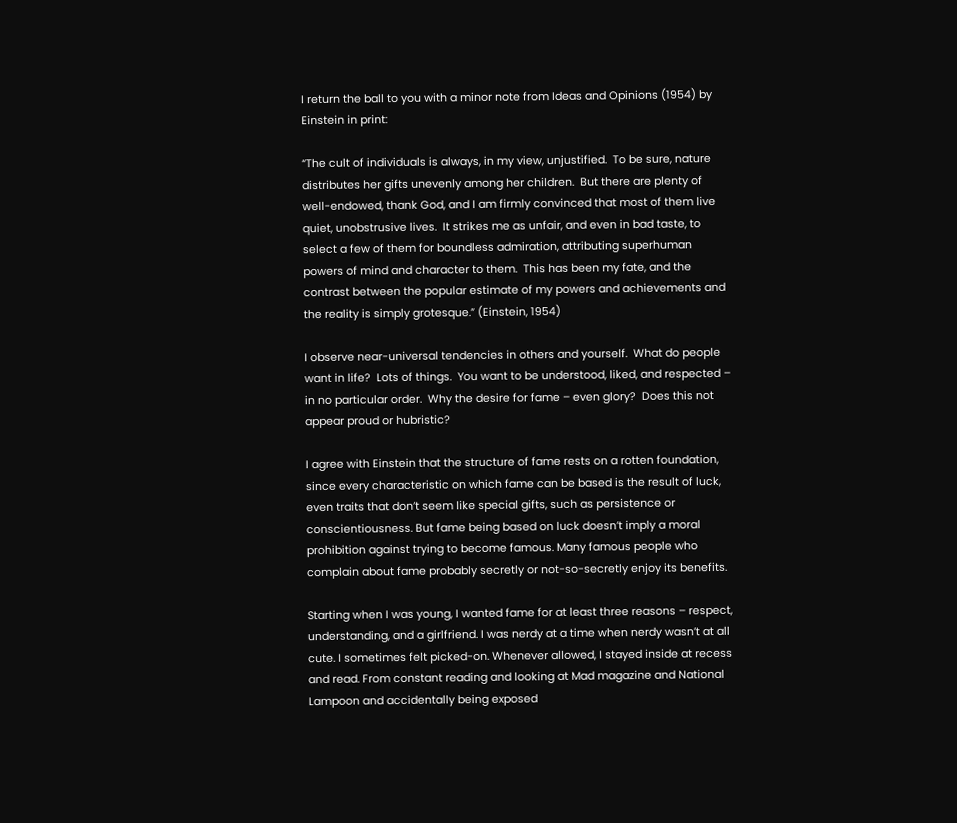I return the ball to you with a minor note from Ideas and Opinions (1954) by Einstein in print:

“The cult of individuals is always, in my view, unjustified.  To be sure, nature distributes her gifts unevenly among her children.  But there are plenty of well-endowed, thank God, and I am firmly convinced that most of them live quiet, unobstrusive lives.  It strikes me as unfair, and even in bad taste, to select a few of them for boundless admiration, attributing superhuman powers of mind and character to them.  This has been my fate, and the contrast between the popular estimate of my powers and achievements and the reality is simply grotesque.” (Einstein, 1954)

I observe near-universal tendencies in others and yourself.  What do people want in life?  Lots of things.  You want to be understood, liked, and respected – in no particular order.  Why the desire for fame – even glory?  Does this not appear proud or hubristic?

I agree with Einstein that the structure of fame rests on a rotten foundation, since every characteristic on which fame can be based is the result of luck, even traits that don’t seem like special gifts, such as persistence or conscientiousness. But fame being based on luck doesn’t imply a moral prohibition against trying to become famous. Many famous people who complain about fame probably secretly or not-so-secretly enjoy its benefits.

Starting when I was young, I wanted fame for at least three reasons – respect, understanding, and a girlfriend. I was nerdy at a time when nerdy wasn’t at all cute. I sometimes felt picked-on. Whenever allowed, I stayed inside at recess and read. From constant reading and looking at Mad magazine and National Lampoon and accidentally being exposed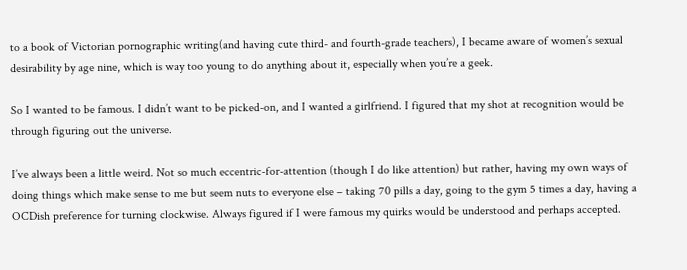to a book of Victorian pornographic writing(and having cute third- and fourth-grade teachers), I became aware of women’s sexual desirability by age nine, which is way too young to do anything about it, especially when you’re a geek.

So I wanted to be famous. I didn’t want to be picked-on, and I wanted a girlfriend. I figured that my shot at recognition would be through figuring out the universe.

I’ve always been a little weird. Not so much eccentric-for-attention (though I do like attention) but rather, having my own ways of doing things which make sense to me but seem nuts to everyone else – taking 70 pills a day, going to the gym 5 times a day, having a OCDish preference for turning clockwise. Always figured if I were famous my quirks would be understood and perhaps accepted.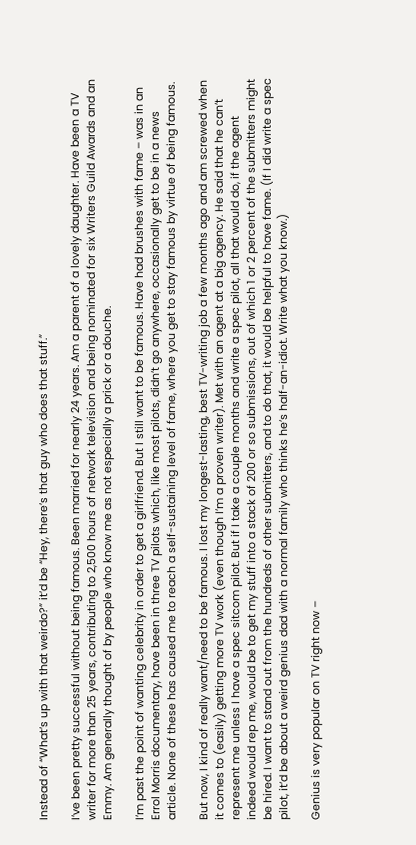Instead of “What’s up with that weirdo?” it’d be “Hey, there’s that guy who does that stuff.”

I’ve been pretty successful without being famous. Been married for nearly 24 years. Am a parent of a lovely daughter. Have been a TV writer for more than 25 years, contributing to 2,500 hours of network television and being nominated for six Writers Guild Awards and an Emmy. Am generally thought of by people who know me as not especially a prick or a douche.

I’m past the point of wanting celebrity in order to get a girlfriend. But I still want to be famous. Have had brushes with fame – was in an Errol Morris documentary, have been in three TV pilots which, like most pilots, didn’t go anywhere, occasionally get to be in a news article. None of these has caused me to reach a self-sustaining level of fame, where you get to stay famous by virtue of being famous.

But now, I kind of really want/need to be famous. I lost my longest-lasting, best TV-writing job a few months ago and am screwed when it comes to (easily) getting more TV work (even though I’m a proven writer). Met with an agent at a big agency. He said that he can’t represent me unless I have a spec sitcom pilot. But if I take a couple months and write a spec pilot, all that would do, if the agent indeed would rep me, would be to get my stuff into a stack of 200 or so submissions, out of which 1 or 2 percent of the submitters might be hired. I want to stand out from the hundreds of other submitters, and to do that, it would be helpful to have fame. (If I did write a spec pilot, it’d be about a weird genius dad with a normal family who thinks he’s half-an-idiot. Write what you know.)

Genius is very popular on TV right now –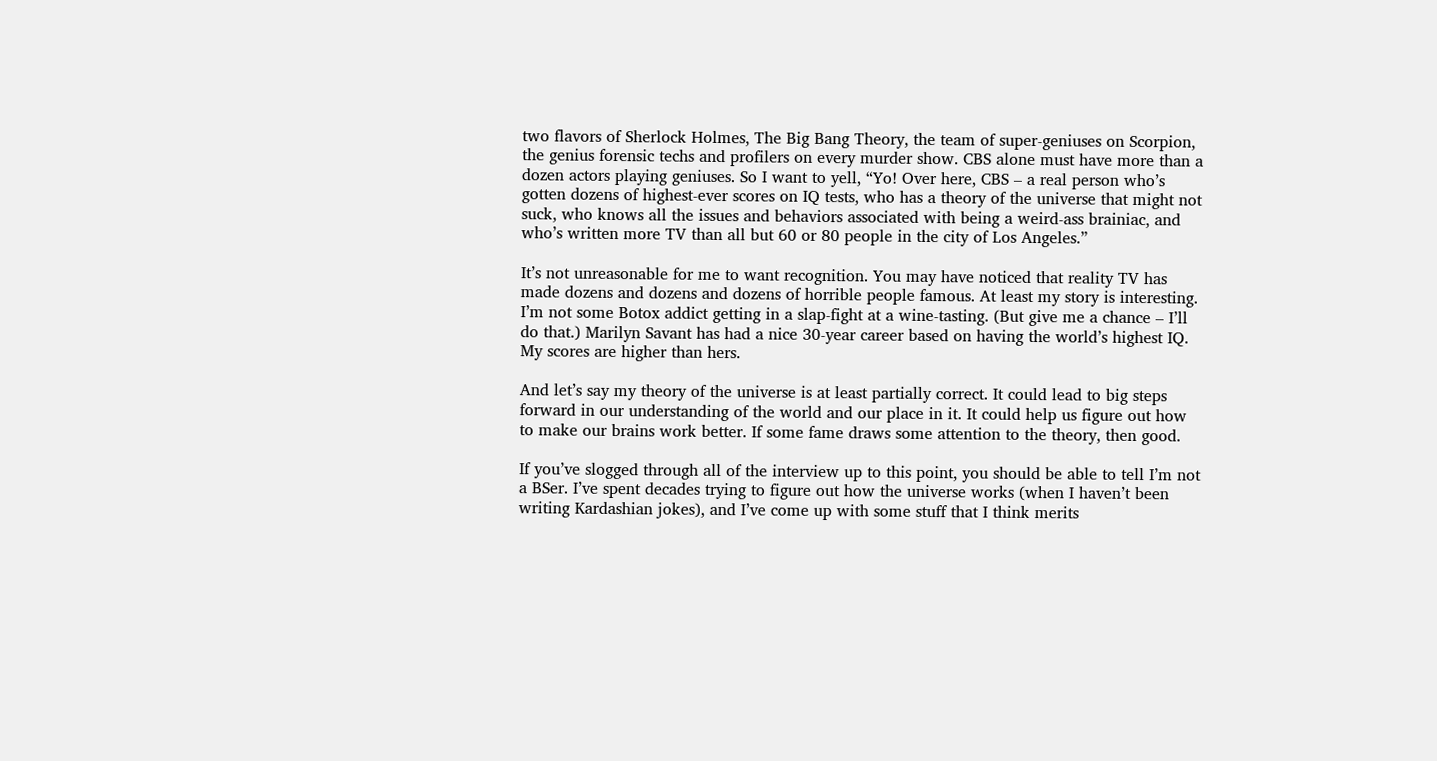two flavors of Sherlock Holmes, The Big Bang Theory, the team of super-geniuses on Scorpion, the genius forensic techs and profilers on every murder show. CBS alone must have more than a dozen actors playing geniuses. So I want to yell, “Yo! Over here, CBS – a real person who’s gotten dozens of highest-ever scores on IQ tests, who has a theory of the universe that might not suck, who knows all the issues and behaviors associated with being a weird-ass brainiac, and who’s written more TV than all but 60 or 80 people in the city of Los Angeles.”

It’s not unreasonable for me to want recognition. You may have noticed that reality TV has made dozens and dozens and dozens of horrible people famous. At least my story is interesting. I’m not some Botox addict getting in a slap-fight at a wine-tasting. (But give me a chance – I’ll do that.) Marilyn Savant has had a nice 30-year career based on having the world’s highest IQ. My scores are higher than hers.

And let’s say my theory of the universe is at least partially correct. It could lead to big steps forward in our understanding of the world and our place in it. It could help us figure out how to make our brains work better. If some fame draws some attention to the theory, then good.

If you’ve slogged through all of the interview up to this point, you should be able to tell I’m not a BSer. I’ve spent decades trying to figure out how the universe works (when I haven’t been writing Kardashian jokes), and I’ve come up with some stuff that I think merits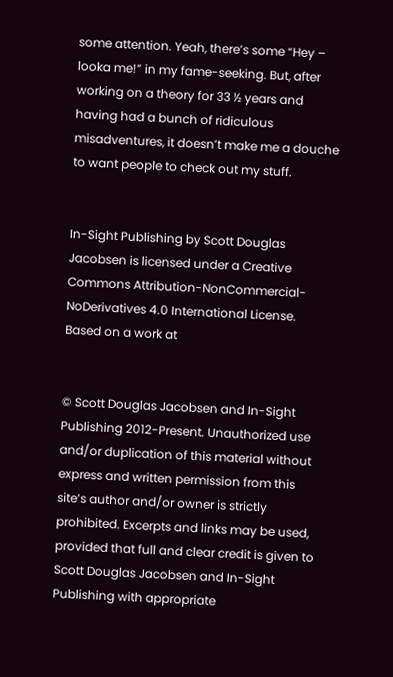some attention. Yeah, there’s some “Hey – looka me!” in my fame-seeking. But, after working on a theory for 33 ½ years and having had a bunch of ridiculous misadventures, it doesn’t make me a douche to want people to check out my stuff.


In-Sight Publishing by Scott Douglas Jacobsen is licensed under a Creative Commons Attribution-NonCommercial-NoDerivatives 4.0 International License. Based on a work at


© Scott Douglas Jacobsen and In-Sight Publishing 2012-Present. Unauthorized use and/or duplication of this material without express and written permission from this site’s author and/or owner is strictly prohibited. Excerpts and links may be used, provided that full and clear credit is given to Scott Douglas Jacobsen and In-Sight Publishing with appropriate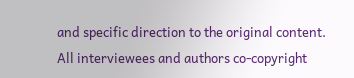and specific direction to the original content. All interviewees and authors co-copyright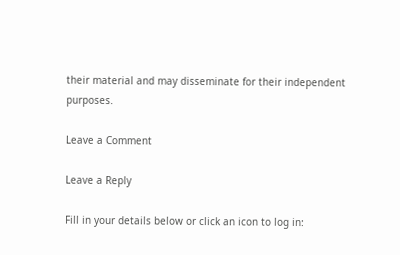their material and may disseminate for their independent purposes.

Leave a Comment

Leave a Reply

Fill in your details below or click an icon to log in: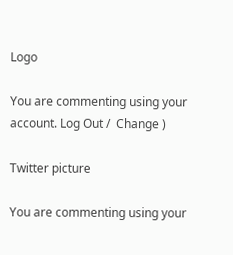Logo

You are commenting using your account. Log Out /  Change )

Twitter picture

You are commenting using your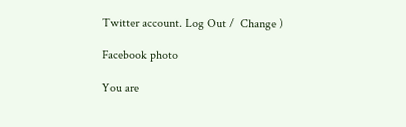Twitter account. Log Out /  Change )

Facebook photo

You are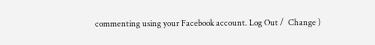commenting using your Facebook account. Log Out /  Change )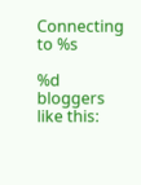Connecting to %s

%d bloggers like this: